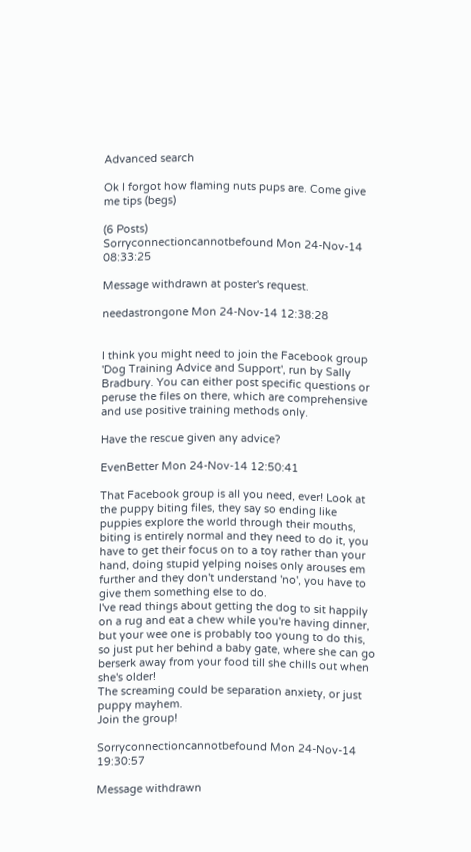Advanced search

Ok I forgot how flaming nuts pups are. Come give me tips (begs)

(6 Posts)
Sorryconnectioncannotbefound Mon 24-Nov-14 08:33:25

Message withdrawn at poster's request.

needastrongone Mon 24-Nov-14 12:38:28


I think you might need to join the Facebook group 'Dog Training Advice and Support', run by Sally Bradbury. You can either post specific questions or peruse the files on there, which are comprehensive and use positive training methods only.

Have the rescue given any advice?

EvenBetter Mon 24-Nov-14 12:50:41

That Facebook group is all you need, ever! Look at the puppy biting files, they say so ending like puppies explore the world through their mouths, biting is entirely normal and they need to do it, you have to get their focus on to a toy rather than your hand, doing stupid yelping noises only arouses em further and they don't understand 'no', you have to give them something else to do.
I've read things about getting the dog to sit happily on a rug and eat a chew while you're having dinner, but your wee one is probably too young to do this, so just put her behind a baby gate, where she can go berserk away from your food till she chills out when she's older!
The screaming could be separation anxiety, or just puppy mayhem.
Join the group!

Sorryconnectioncannotbefound Mon 24-Nov-14 19:30:57

Message withdrawn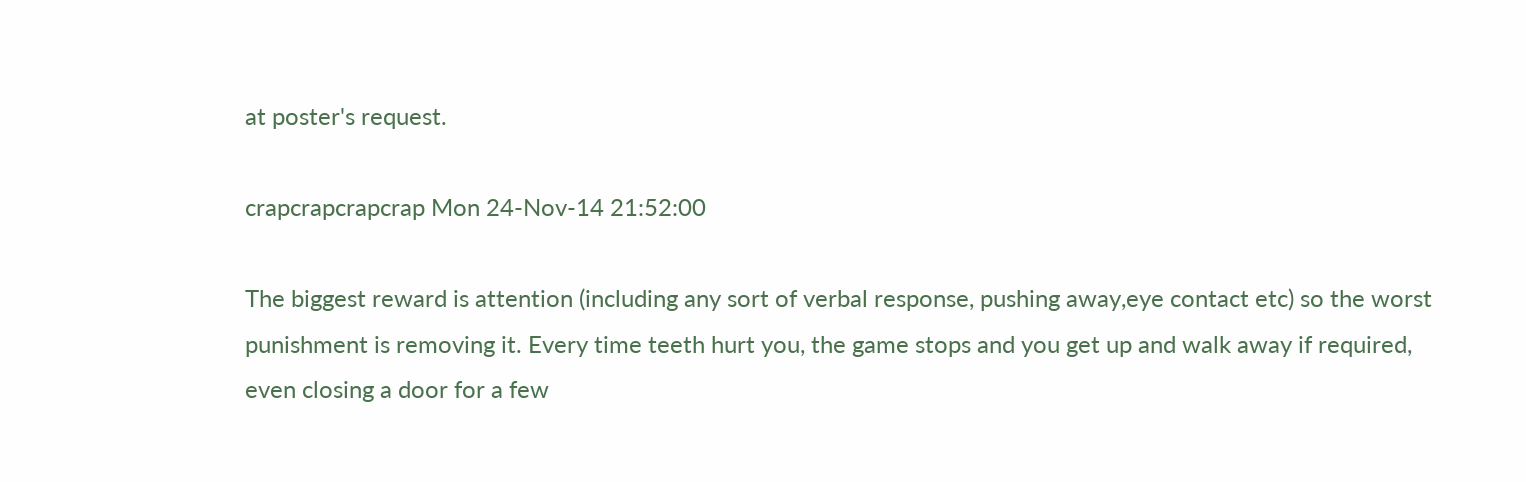at poster's request.

crapcrapcrapcrap Mon 24-Nov-14 21:52:00

The biggest reward is attention (including any sort of verbal response, pushing away,eye contact etc) so the worst punishment is removing it. Every time teeth hurt you, the game stops and you get up and walk away if required, even closing a door for a few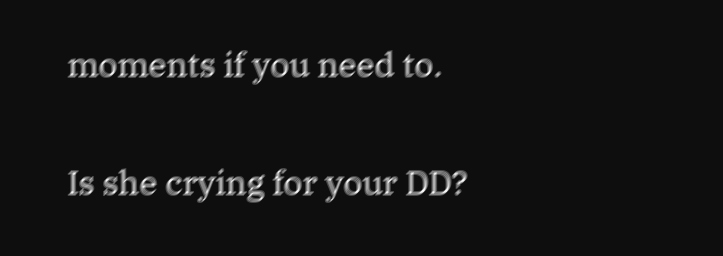moments if you need to.

Is she crying for your DD?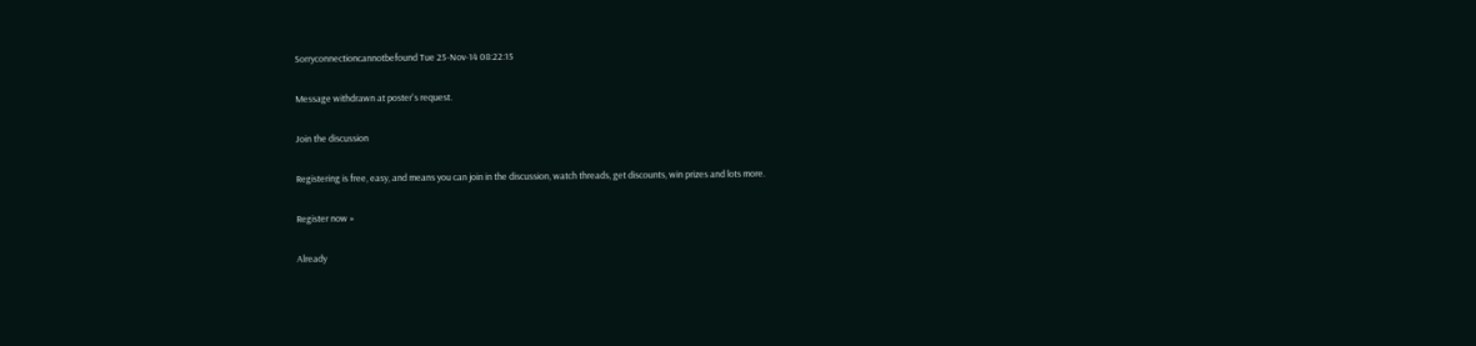Sorryconnectioncannotbefound Tue 25-Nov-14 08:22:15

Message withdrawn at poster's request.

Join the discussion

Registering is free, easy, and means you can join in the discussion, watch threads, get discounts, win prizes and lots more.

Register now »

Already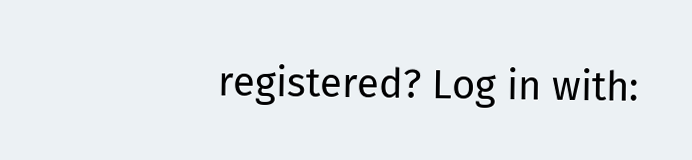registered? Log in with: